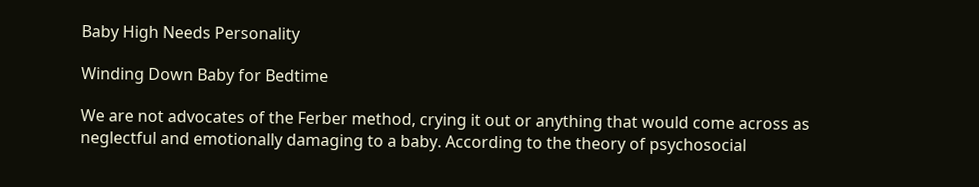Baby High Needs Personality

Winding Down Baby for Bedtime

We are not advocates of the Ferber method, crying it out or anything that would come across as neglectful and emotionally damaging to a baby. According to the theory of psychosocial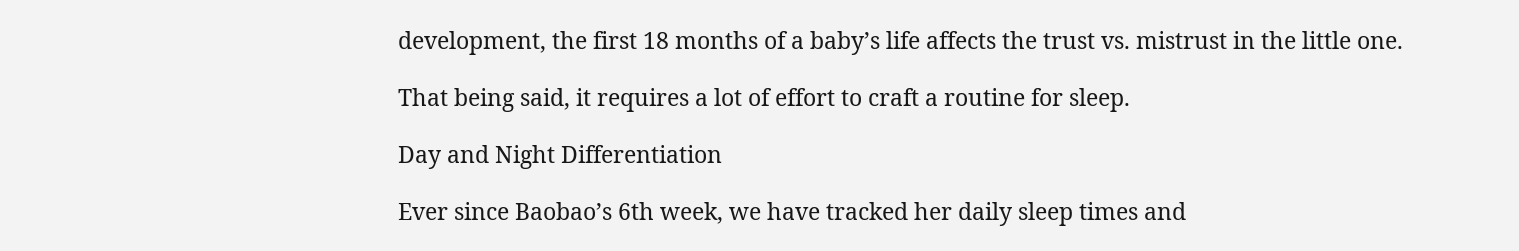development, the first 18 months of a baby’s life affects the trust vs. mistrust in the little one.

That being said, it requires a lot of effort to craft a routine for sleep.

Day and Night Differentiation

Ever since Baobao’s 6th week, we have tracked her daily sleep times and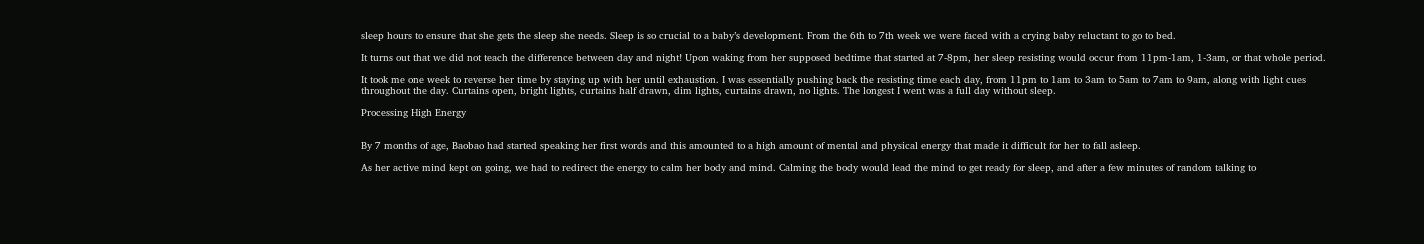sleep hours to ensure that she gets the sleep she needs. Sleep is so crucial to a baby’s development. From the 6th to 7th week we were faced with a crying baby reluctant to go to bed.

It turns out that we did not teach the difference between day and night! Upon waking from her supposed bedtime that started at 7-8pm, her sleep resisting would occur from 11pm-1am, 1-3am, or that whole period.

It took me one week to reverse her time by staying up with her until exhaustion. I was essentially pushing back the resisting time each day, from 11pm to 1am to 3am to 5am to 7am to 9am, along with light cues throughout the day. Curtains open, bright lights, curtains half drawn, dim lights, curtains drawn, no lights. The longest I went was a full day without sleep.

Processing High Energy


By 7 months of age, Baobao had started speaking her first words and this amounted to a high amount of mental and physical energy that made it difficult for her to fall asleep.

As her active mind kept on going, we had to redirect the energy to calm her body and mind. Calming the body would lead the mind to get ready for sleep, and after a few minutes of random talking to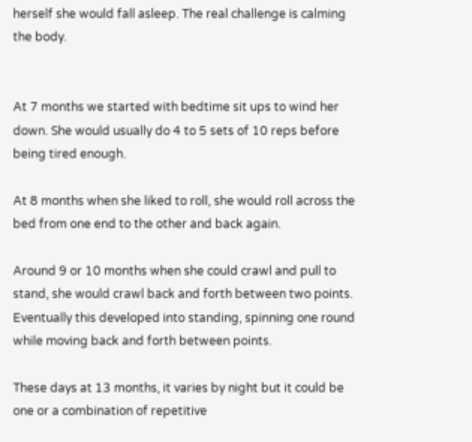herself she would fall asleep. The real challenge is calming the body.


At 7 months we started with bedtime sit ups to wind her down. She would usually do 4 to 5 sets of 10 reps before being tired enough.

At 8 months when she liked to roll, she would roll across the bed from one end to the other and back again.

Around 9 or 10 months when she could crawl and pull to stand, she would crawl back and forth between two points. Eventually this developed into standing, spinning one round while moving back and forth between points.

These days at 13 months, it varies by night but it could be one or a combination of repetitive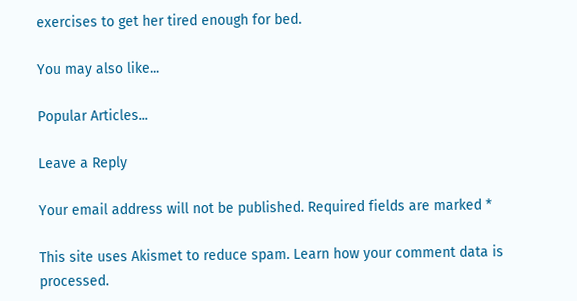exercises to get her tired enough for bed.

You may also like...

Popular Articles...

Leave a Reply

Your email address will not be published. Required fields are marked *

This site uses Akismet to reduce spam. Learn how your comment data is processed.